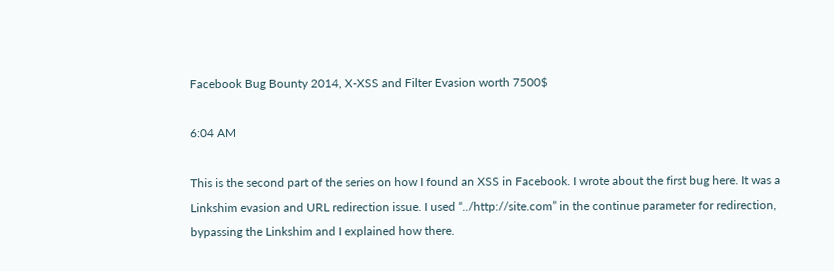Facebook Bug Bounty 2014, X-XSS and Filter Evasion worth 7500$

6:04 AM

This is the second part of the series on how I found an XSS in Facebook. I wrote about the first bug here. It was a Linkshim evasion and URL redirection issue. I used “../http://site.com” in the continue parameter for redirection, bypassing the Linkshim and I explained how there.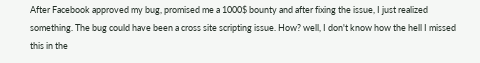After Facebook approved my bug, promised me a 1000$ bounty and after fixing the issue, I just realized something. The bug could have been a cross site scripting issue. How? well, I don't know how the hell I missed this in the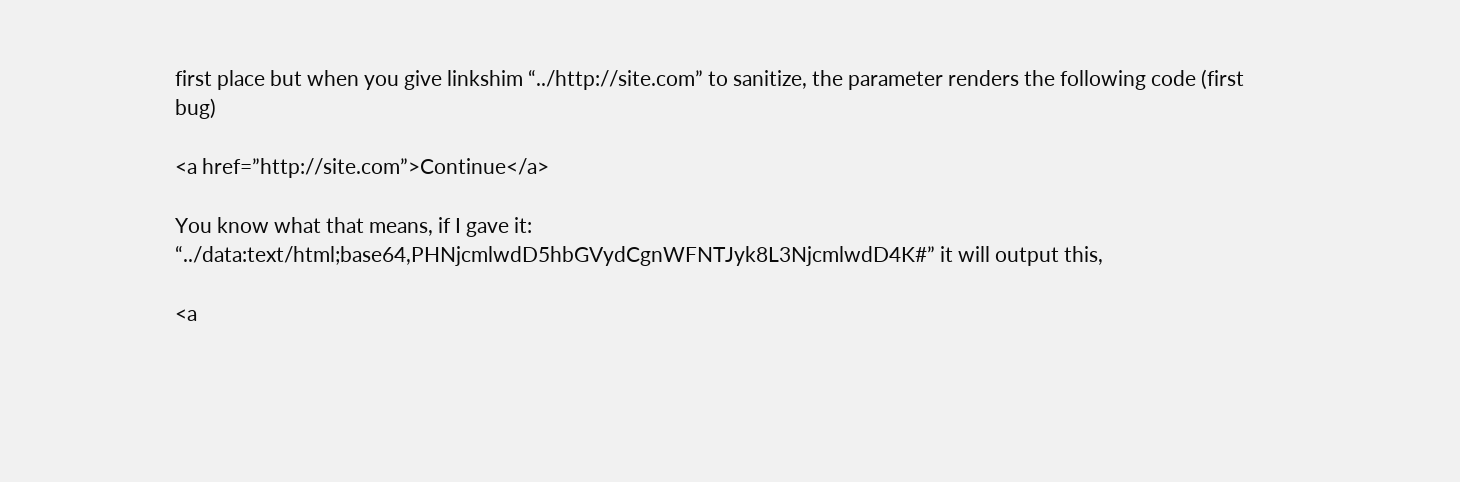first place but when you give linkshim “../http://site.com” to sanitize, the parameter renders the following code (first bug)

<a href=”http://site.com”>Continue</a>

You know what that means, if I gave it: “../data:text/html;base64,PHNjcmlwdD5hbGVydCgnWFNTJyk8L3NjcmlwdD4K#” it will output this,

<a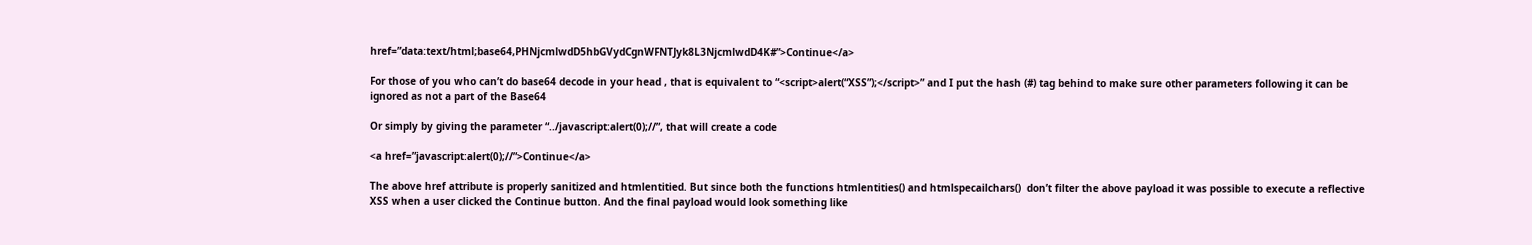href=”data:text/html;base64,PHNjcmlwdD5hbGVydCgnWFNTJyk8L3NjcmlwdD4K#”>Continue</a>

For those of you who can’t do base64 decode in your head , that is equivalent to “<script>alert(“XSS”);</script>” and I put the hash (#) tag behind to make sure other parameters following it can be ignored as not a part of the Base64

Or simply by giving the parameter “../javascript:alert(0);//”, that will create a code

<a href=”javascript:alert(0);//”>Continue</a>

The above href attribute is properly sanitized and htmlentitied. But since both the functions htmlentities() and htmlspecailchars()  don’t filter the above payload it was possible to execute a reflective XSS when a user clicked the Continue button. And the final payload would look something like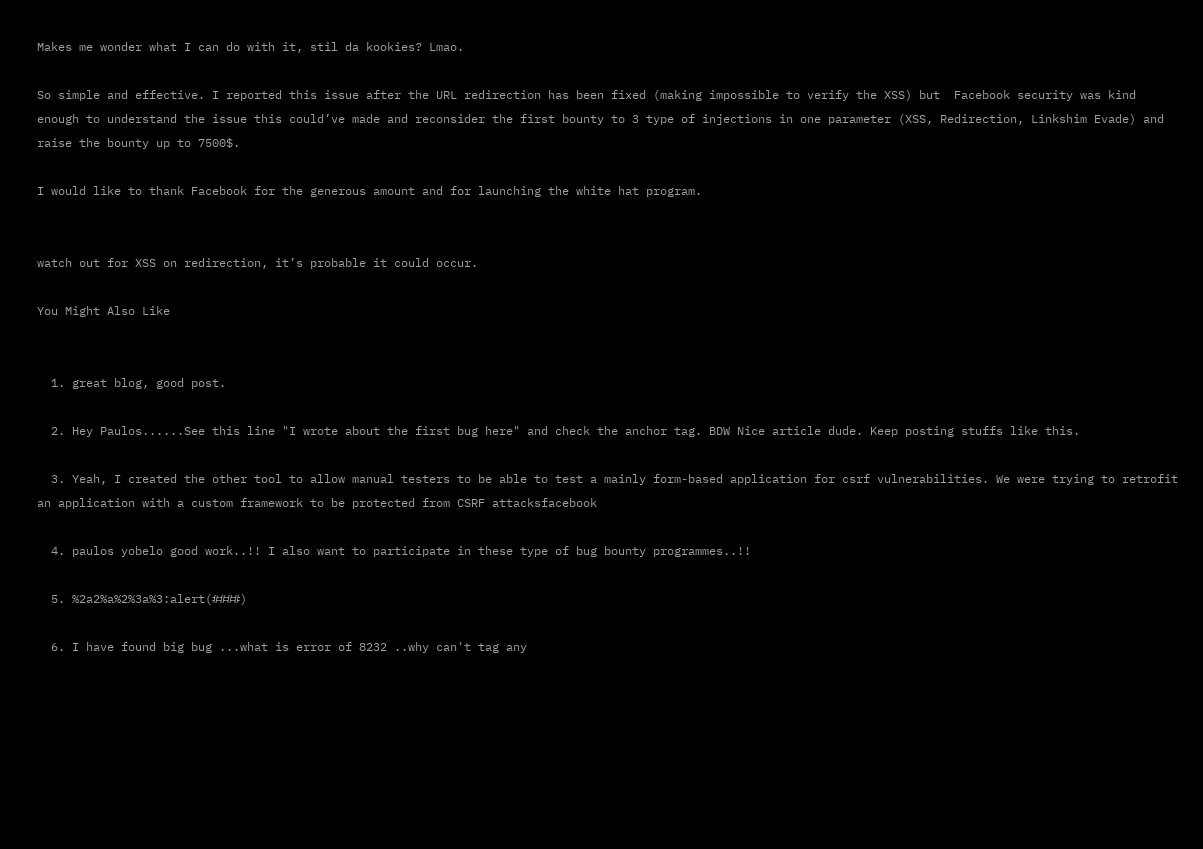Makes me wonder what I can do with it, stil da kookies? Lmao.

So simple and effective. I reported this issue after the URL redirection has been fixed (making impossible to verify the XSS) but  Facebook security was kind enough to understand the issue this could’ve made and reconsider the first bounty to 3 type of injections in one parameter (XSS, Redirection, Linkshim Evade) and raise the bounty up to 7500$.

I would like to thank Facebook for the generous amount and for launching the white hat program.


watch out for XSS on redirection, it’s probable it could occur.

You Might Also Like


  1. great blog, good post.

  2. Hey Paulos......See this line "I wrote about the first bug here" and check the anchor tag. BDW Nice article dude. Keep posting stuffs like this.

  3. Yeah, I created the other tool to allow manual testers to be able to test a mainly form-based application for csrf vulnerabilities. We were trying to retrofit an application with a custom framework to be protected from CSRF attacksfacebook

  4. paulos yobelo good work..!! I also want to participate in these type of bug bounty programmes..!!

  5. %2a2%a%2%3a%3:alert(####)

  6. I have found big bug ...what is error of 8232 ..why can't tag any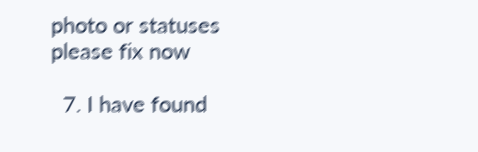photo or statuses please fix now

  7. I have found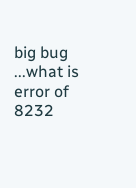big bug ...what is error of 8232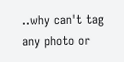..why can't tag any photo or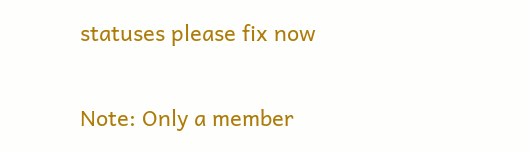statuses please fix now


Note: Only a member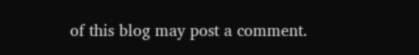of this blog may post a comment.